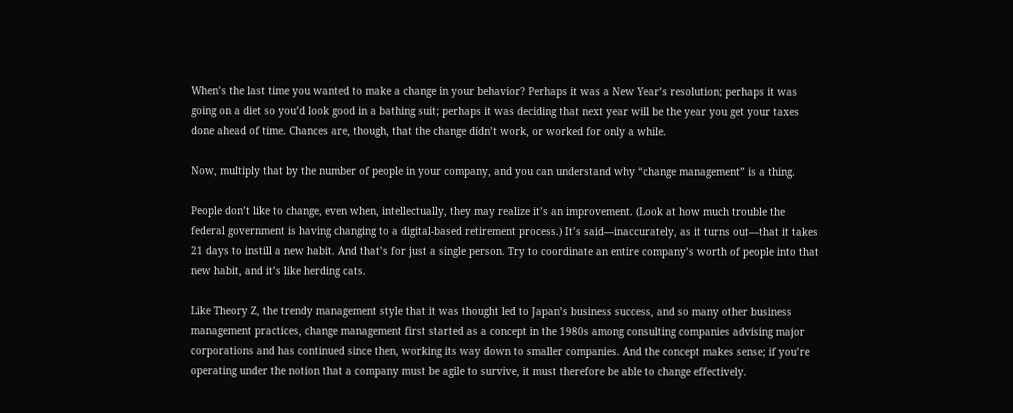When’s the last time you wanted to make a change in your behavior? Perhaps it was a New Year’s resolution; perhaps it was going on a diet so you’d look good in a bathing suit; perhaps it was deciding that next year will be the year you get your taxes done ahead of time. Chances are, though, that the change didn’t work, or worked for only a while.

Now, multiply that by the number of people in your company, and you can understand why “change management” is a thing.

People don’t like to change, even when, intellectually, they may realize it’s an improvement. (Look at how much trouble the federal government is having changing to a digital-based retirement process.) It’s said—inaccurately, as it turns out—that it takes 21 days to instill a new habit. And that’s for just a single person. Try to coordinate an entire company’s worth of people into that new habit, and it’s like herding cats.

Like Theory Z, the trendy management style that it was thought led to Japan’s business success, and so many other business management practices, change management first started as a concept in the 1980s among consulting companies advising major corporations and has continued since then, working its way down to smaller companies. And the concept makes sense; if you’re operating under the notion that a company must be agile to survive, it must therefore be able to change effectively.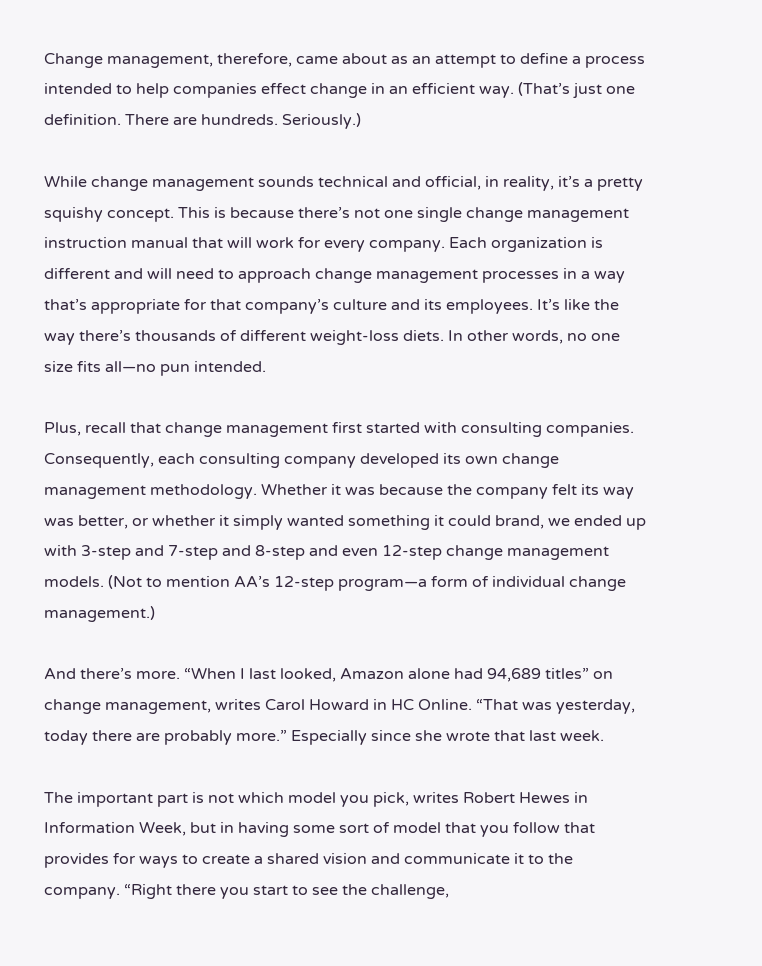Change management, therefore, came about as an attempt to define a process intended to help companies effect change in an efficient way. (That’s just one definition. There are hundreds. Seriously.)

While change management sounds technical and official, in reality, it’s a pretty squishy concept. This is because there’s not one single change management instruction manual that will work for every company. Each organization is different and will need to approach change management processes in a way that’s appropriate for that company’s culture and its employees. It’s like the way there’s thousands of different weight-loss diets. In other words, no one size fits all—no pun intended.

Plus, recall that change management first started with consulting companies. Consequently, each consulting company developed its own change management methodology. Whether it was because the company felt its way was better, or whether it simply wanted something it could brand, we ended up with 3-step and 7-step and 8-step and even 12-step change management models. (Not to mention AA’s 12-step program—a form of individual change management.)

And there’s more. “When I last looked, Amazon alone had 94,689 titles” on change management, writes Carol Howard in HC Online. “That was yesterday, today there are probably more.” Especially since she wrote that last week.

The important part is not which model you pick, writes Robert Hewes in Information Week, but in having some sort of model that you follow that provides for ways to create a shared vision and communicate it to the company. “Right there you start to see the challenge,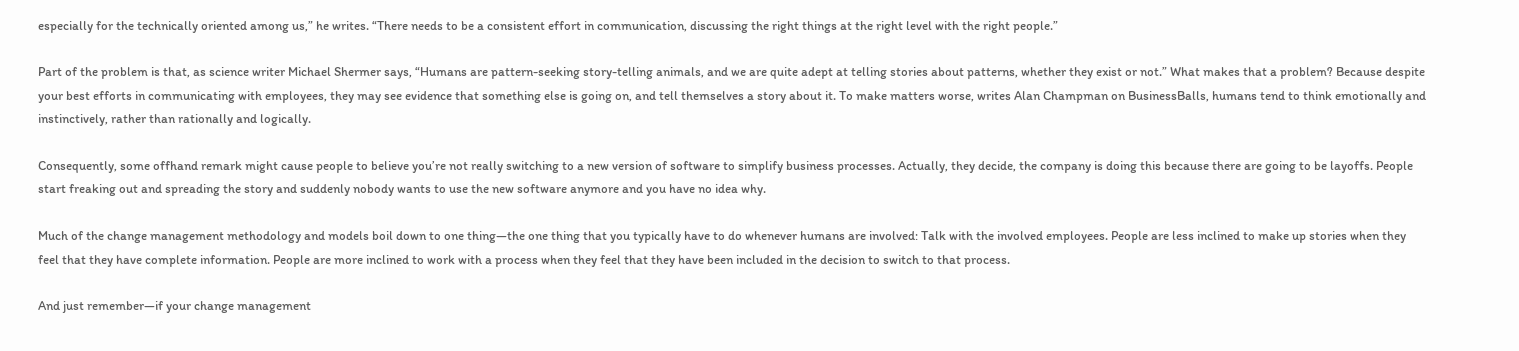especially for the technically oriented among us,” he writes. “There needs to be a consistent effort in communication, discussing the right things at the right level with the right people.”

Part of the problem is that, as science writer Michael Shermer says, “Humans are pattern-seeking story-telling animals, and we are quite adept at telling stories about patterns, whether they exist or not.” What makes that a problem? Because despite your best efforts in communicating with employees, they may see evidence that something else is going on, and tell themselves a story about it. To make matters worse, writes Alan Champman on BusinessBalls, humans tend to think emotionally and instinctively, rather than rationally and logically.

Consequently, some offhand remark might cause people to believe you’re not really switching to a new version of software to simplify business processes. Actually, they decide, the company is doing this because there are going to be layoffs. People start freaking out and spreading the story and suddenly nobody wants to use the new software anymore and you have no idea why.

Much of the change management methodology and models boil down to one thing—the one thing that you typically have to do whenever humans are involved: Talk with the involved employees. People are less inclined to make up stories when they feel that they have complete information. People are more inclined to work with a process when they feel that they have been included in the decision to switch to that process.

And just remember—if your change management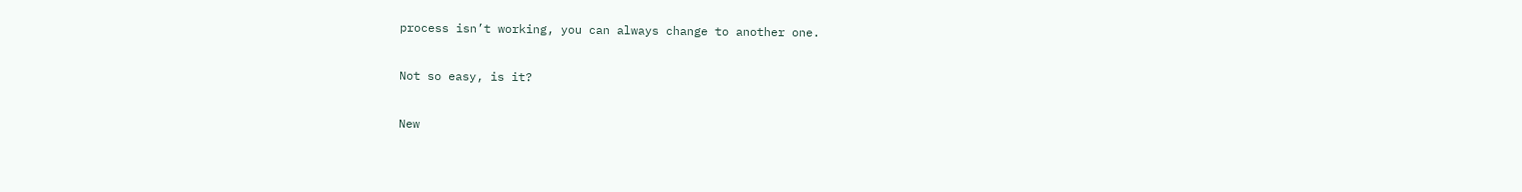process isn’t working, you can always change to another one.

Not so easy, is it?

New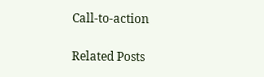Call-to-action

Related Posts